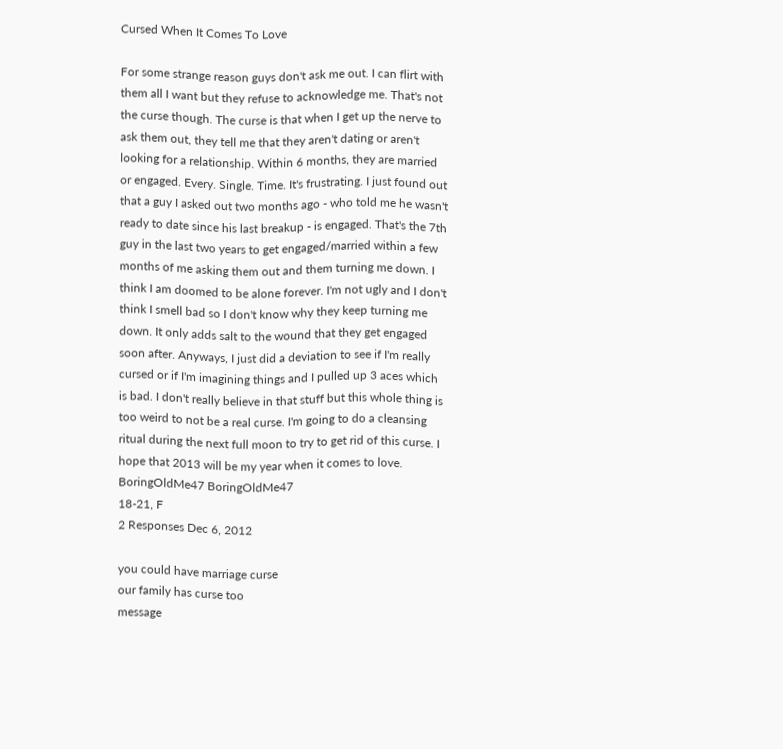Cursed When It Comes To Love

For some strange reason guys don't ask me out. I can flirt with them all I want but they refuse to acknowledge me. That's not the curse though. The curse is that when I get up the nerve to ask them out, they tell me that they aren't dating or aren't looking for a relationship. Within 6 months, they are married or engaged. Every. Single. Time. It's frustrating. I just found out that a guy I asked out two months ago - who told me he wasn't ready to date since his last breakup - is engaged. That's the 7th guy in the last two years to get engaged/married within a few months of me asking them out and them turning me down. I think I am doomed to be alone forever. I'm not ugly and I don't think I smell bad so I don't know why they keep turning me down. It only adds salt to the wound that they get engaged soon after. Anyways, I just did a deviation to see if I'm really cursed or if I'm imagining things and I pulled up 3 aces which is bad. I don't really believe in that stuff but this whole thing is too weird to not be a real curse. I'm going to do a cleansing ritual during the next full moon to try to get rid of this curse. I hope that 2013 will be my year when it comes to love.
BoringOldMe47 BoringOldMe47
18-21, F
2 Responses Dec 6, 2012

you could have marriage curse
our family has curse too
message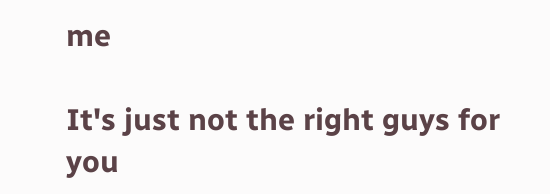me

It's just not the right guys for you